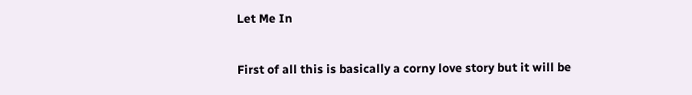Let Me In

First of all this is basically a corny love story but it will be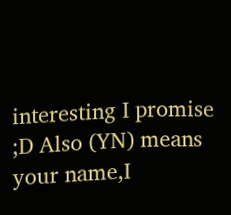interesting I promise ;D Also (YN) means your name,I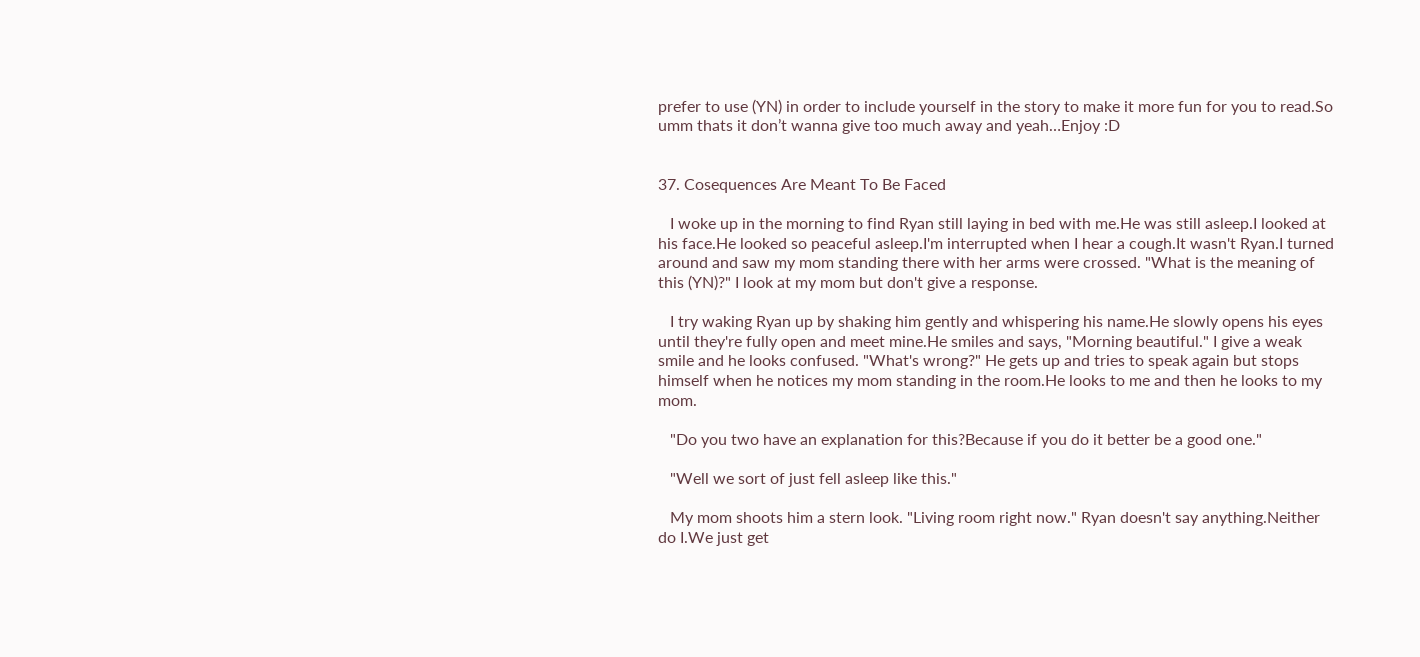prefer to use (YN) in order to include yourself in the story to make it more fun for you to read.So umm thats it don’t wanna give too much away and yeah…Enjoy :D


37. Cosequences Are Meant To Be Faced

   I woke up in the morning to find Ryan still laying in bed with me.He was still asleep.I looked at his face.He looked so peaceful asleep.I'm interrupted when I hear a cough.It wasn't Ryan.I turned around and saw my mom standing there with her arms were crossed. "What is the meaning of this (YN)?" I look at my mom but don't give a response.

   I try waking Ryan up by shaking him gently and whispering his name.He slowly opens his eyes until they're fully open and meet mine.He smiles and says, "Morning beautiful." I give a weak smile and he looks confused. "What's wrong?" He gets up and tries to speak again but stops himself when he notices my mom standing in the room.He looks to me and then he looks to my mom.

   "Do you two have an explanation for this?Because if you do it better be a good one."

   "Well we sort of just fell asleep like this."

   My mom shoots him a stern look. "Living room right now." Ryan doesn't say anything.Neither do I.We just get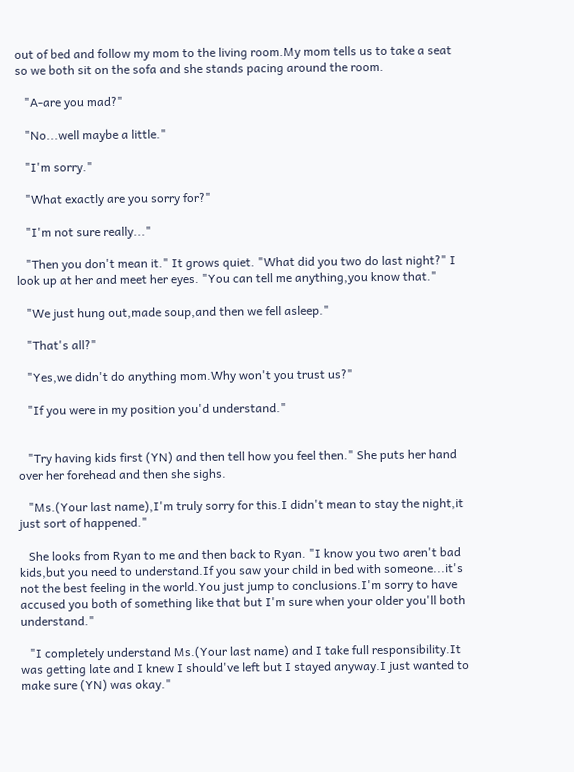out of bed and follow my mom to the living room.My mom tells us to take a seat so we both sit on the sofa and she stands pacing around the room.

   "A-are you mad?"

   "No...well maybe a little."

   "I'm sorry."

   "What exactly are you sorry for?"

   "I'm not sure really..."

   "Then you don't mean it." It grows quiet. "What did you two do last night?" I look up at her and meet her eyes. "You can tell me anything,you know that."

   "We just hung out,made soup,and then we fell asleep."

   "That's all?"

   "Yes,we didn't do anything mom.Why won't you trust us?"

   "If you were in my position you'd understand."


   "Try having kids first (YN) and then tell how you feel then." She puts her hand over her forehead and then she sighs.

   "Ms.(Your last name),I'm truly sorry for this.I didn't mean to stay the night,it just sort of happened."

   She looks from Ryan to me and then back to Ryan. "I know you two aren't bad kids,but you need to understand.If you saw your child in bed with someone...it's not the best feeling in the world.You just jump to conclusions.I'm sorry to have accused you both of something like that but I'm sure when your older you'll both understand."

   "I completely understand Ms.(Your last name) and I take full responsibility.It was getting late and I knew I should've left but I stayed anyway.I just wanted to make sure (YN) was okay."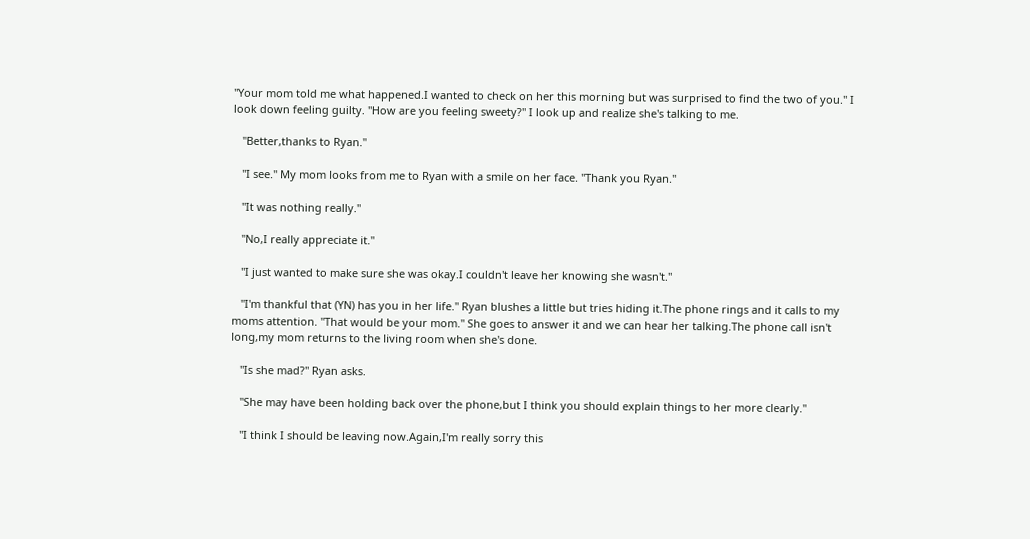"Your mom told me what happened.I wanted to check on her this morning but was surprised to find the two of you." I look down feeling guilty. "How are you feeling sweety?" I look up and realize she's talking to me.

   "Better,thanks to Ryan."

   "I see." My mom looks from me to Ryan with a smile on her face. "Thank you Ryan."

   "It was nothing really."

   "No,I really appreciate it."

   "I just wanted to make sure she was okay.I couldn't leave her knowing she wasn't."

   "I'm thankful that (YN) has you in her life." Ryan blushes a little but tries hiding it.The phone rings and it calls to my moms attention. "That would be your mom." She goes to answer it and we can hear her talking.The phone call isn't long,my mom returns to the living room when she's done.

   "Is she mad?" Ryan asks.

   "She may have been holding back over the phone,but I think you should explain things to her more clearly."

   "I think I should be leaving now.Again,I'm really sorry this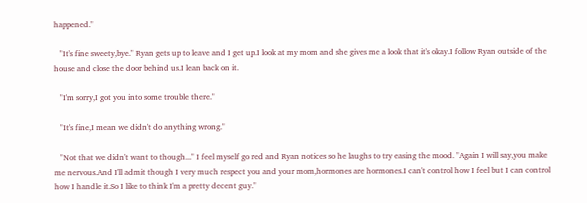happened."

   "It's fine sweety,bye." Ryan gets up to leave and I get up.I look at my mom and she gives me a look that it's okay.I follow Ryan outside of the house and close the door behind us.I lean back on it.

   "I'm sorry,I got you into some trouble there."

   "It's fine,I mean we didn't do anything wrong."

   "Not that we didn't want to though..." I feel myself go red and Ryan notices so he laughs to try easing the mood. "Again I will say,you make me nervous.And I'll admit though I very much respect you and your mom,hormones are hormones.I can't control how I feel but I can control how I handle it.So I like to think I'm a pretty decent guy."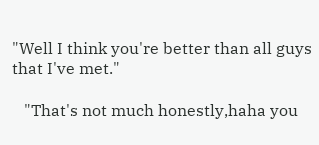"Well I think you're better than all guys that I've met."

   "That's not much honestly,haha you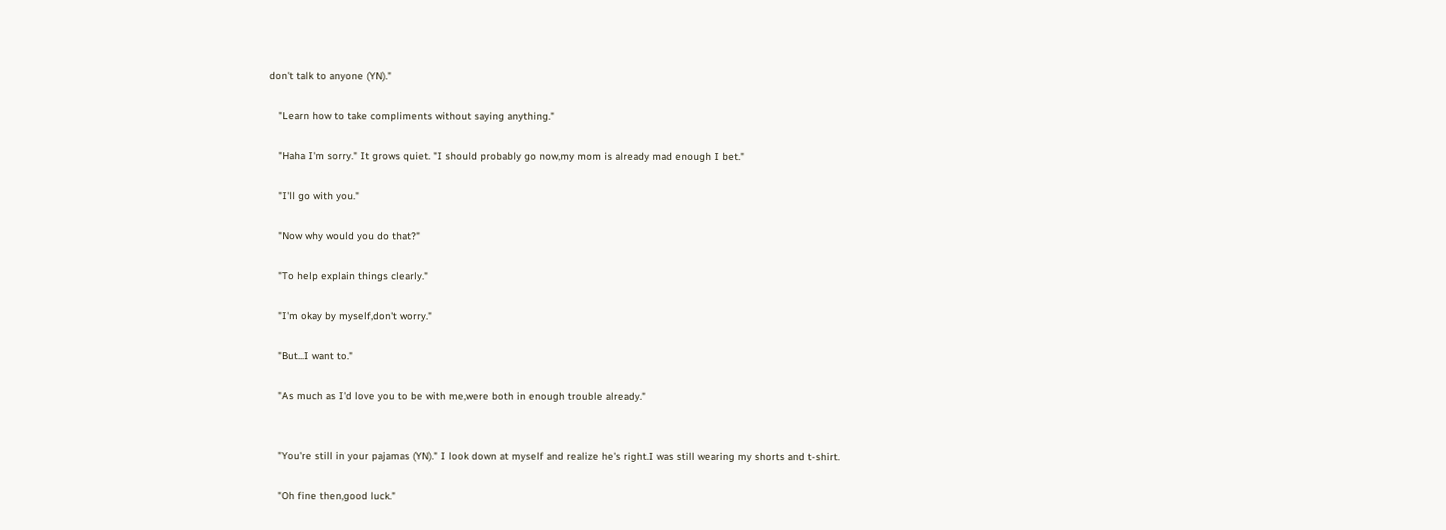don't talk to anyone (YN)."

   "Learn how to take compliments without saying anything."

   "Haha I'm sorry." It grows quiet. "I should probably go now,my mom is already mad enough I bet."

   "I'll go with you."

   "Now why would you do that?"

   "To help explain things clearly."

   "I'm okay by myself,don't worry."

   "But...I want to."

   "As much as I'd love you to be with me,were both in enough trouble already."


   "You're still in your pajamas (YN)." I look down at myself and realize he's right.I was still wearing my shorts and t-shirt.

   "Oh fine then,good luck."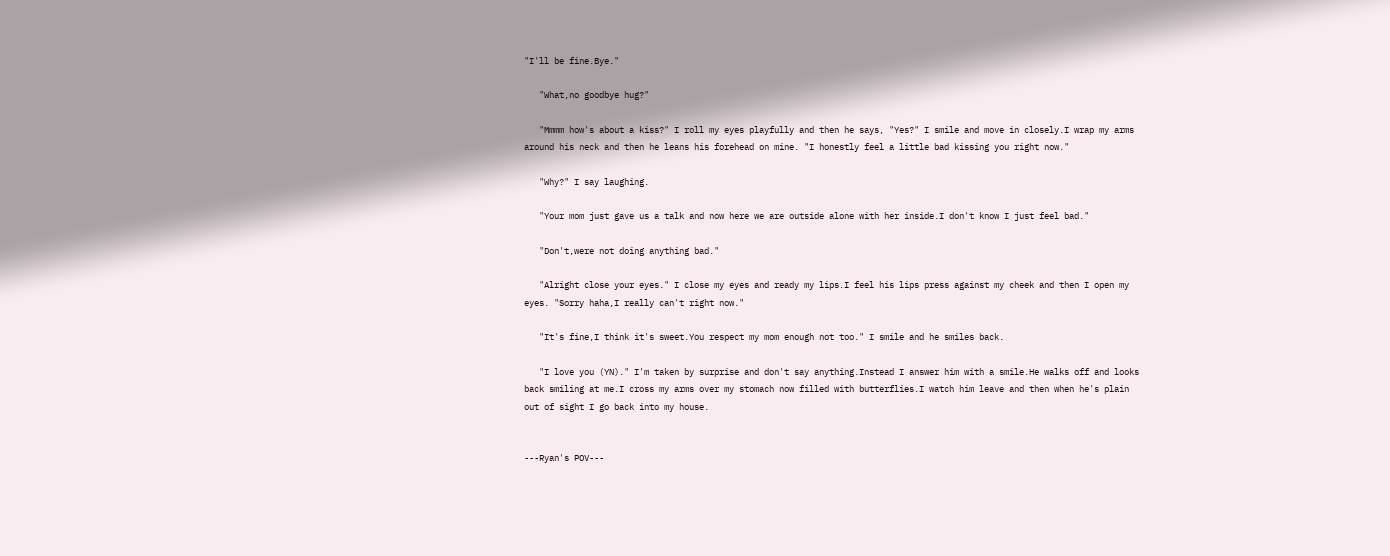"I'll be fine.Bye."

   "What,no goodbye hug?"

   "Mmmm how's about a kiss?" I roll my eyes playfully and then he says, "Yes?" I smile and move in closely.I wrap my arms around his neck and then he leans his forehead on mine. "I honestly feel a little bad kissing you right now."

   "Why?" I say laughing.

   "Your mom just gave us a talk and now here we are outside alone with her inside.I don't know I just feel bad."

   "Don't,were not doing anything bad."

   "Alright close your eyes." I close my eyes and ready my lips.I feel his lips press against my cheek and then I open my eyes. "Sorry haha,I really can't right now."

   "It's fine,I think it's sweet.You respect my mom enough not too." I smile and he smiles back.

   "I love you (YN)." I'm taken by surprise and don't say anything.Instead I answer him with a smile.He walks off and looks back smiling at me.I cross my arms over my stomach now filled with butterflies.I watch him leave and then when he's plain out of sight I go back into my house.


---Ryan's POV---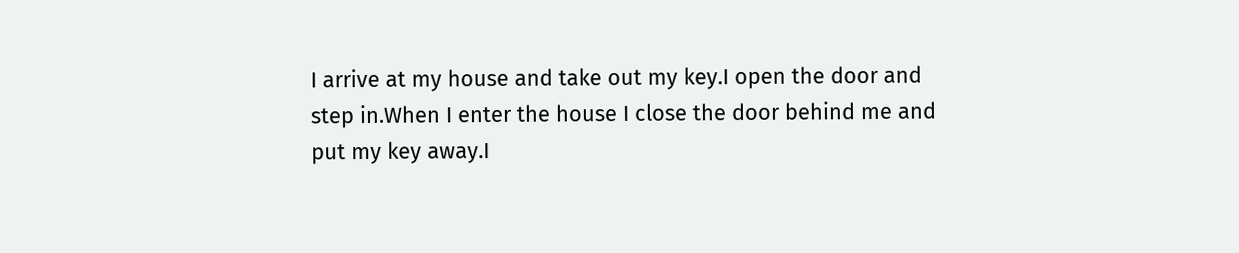I arrive at my house and take out my key.I open the door and step in.When I enter the house I close the door behind me and put my key away.I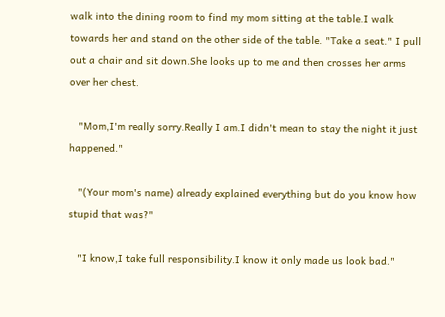walk into the dining room to find my mom sitting at the table.I walk towards her and stand on the other side of the table. "Take a seat." I pull out a chair and sit down.She looks up to me and then crosses her arms over her chest.

   "Mom,I'm really sorry.Really I am.I didn't mean to stay the night it just happened."

   "(Your mom's name) already explained everything but do you know how stupid that was?"

   "I know,I take full responsibility.I know it only made us look bad."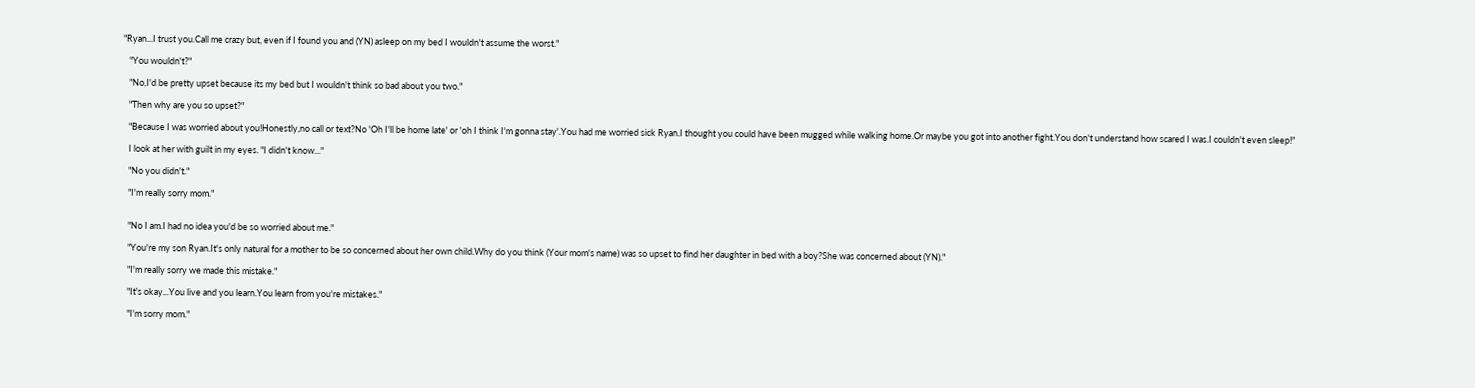"Ryan...I trust you.Call me crazy but, even if I found you and (YN) asleep on my bed I wouldn't assume the worst."

   "You wouldn't?"

   "No,I'd be pretty upset because its my bed but I wouldn't think so bad about you two."

   "Then why are you so upset?"

   "Because I was worried about you!Honestly,no call or text?No 'Oh I'll be home late' or 'oh I think I'm gonna stay'.You had me worried sick Ryan.I thought you could have been mugged while walking home.Or maybe you got into another fight.You don't understand how scared I was.I couldn't even sleep!"

   I look at her with guilt in my eyes. "I didn't know..."

   "No you didn't."

   "I'm really sorry mom."


   "No I am.I had no idea you'd be so worried about me."

   "You're my son Ryan.It's only natural for a mother to be so concerned about her own child.Why do you think (Your mom's name) was so upset to find her daughter in bed with a boy?She was concerned about (YN)."

   "I'm really sorry we made this mistake."

   "It's okay...You live and you learn.You learn from you're mistakes."

   "I'm sorry mom."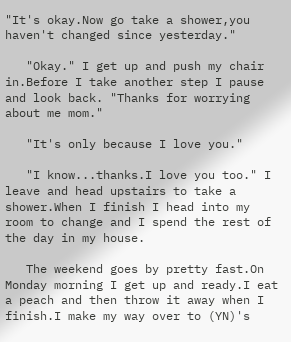"It's okay.Now go take a shower,you haven't changed since yesterday."

   "Okay." I get up and push my chair in.Before I take another step I pause and look back. "Thanks for worrying about me mom."

   "It's only because I love you."

   "I know...thanks.I love you too." I leave and head upstairs to take a shower.When I finish I head into my room to change and I spend the rest of the day in my house.

   The weekend goes by pretty fast.On Monday morning I get up and ready.I eat a peach and then throw it away when I finish.I make my way over to (YN)'s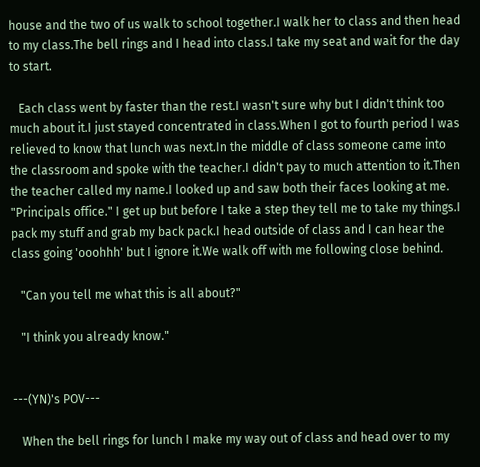house and the two of us walk to school together.I walk her to class and then head to my class.The bell rings and I head into class.I take my seat and wait for the day to start.

   Each class went by faster than the rest.I wasn't sure why but I didn't think too much about it.I just stayed concentrated in class.When I got to fourth period I was relieved to know that lunch was next.In the middle of class someone came into the classroom and spoke with the teacher.I didn't pay to much attention to it.Then the teacher called my name.I looked up and saw both their faces looking at me. "Principals office." I get up but before I take a step they tell me to take my things.I pack my stuff and grab my back pack.I head outside of class and I can hear the class going 'ooohhh' but I ignore it.We walk off with me following close behind.

   "Can you tell me what this is all about?"

   "I think you already know."


---(YN)'s POV---

   When the bell rings for lunch I make my way out of class and head over to my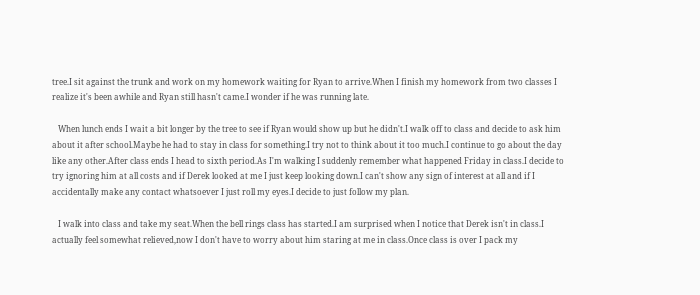tree.I sit against the trunk and work on my homework waiting for Ryan to arrive.When I finish my homework from two classes I realize it's been awhile and Ryan still hasn't came.I wonder if he was running late.

   When lunch ends I wait a bit longer by the tree to see if Ryan would show up but he didn't.I walk off to class and decide to ask him about it after school.Maybe he had to stay in class for something.I try not to think about it too much.I continue to go about the day like any other.After class ends I head to sixth period.As I'm walking I suddenly remember what happened Friday in class.I decide to try ignoring him at all costs and if Derek looked at me I just keep looking down.I can't show any sign of interest at all and if I accidentally make any contact whatsoever I just roll my eyes.I decide to just follow my plan.

   I walk into class and take my seat.When the bell rings class has started.I am surprised when I notice that Derek isn't in class.I actually feel somewhat relieved,now I don't have to worry about him staring at me in class.Once class is over I pack my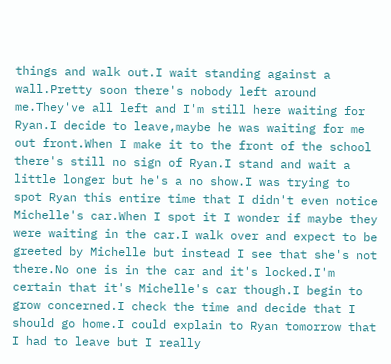things and walk out.I wait standing against a wall.Pretty soon there's nobody left around me.They've all left and I'm still here waiting for Ryan.I decide to leave,maybe he was waiting for me out front.When I make it to the front of the school there's still no sign of Ryan.I stand and wait a little longer but he's a no show.I was trying to spot Ryan this entire time that I didn't even notice Michelle's car.When I spot it I wonder if maybe they were waiting in the car.I walk over and expect to be greeted by Michelle but instead I see that she's not there.No one is in the car and it's locked.I'm certain that it's Michelle's car though.I begin to grow concerned.I check the time and decide that I should go home.I could explain to Ryan tomorrow that I had to leave but I really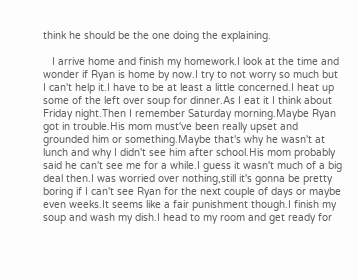think he should be the one doing the explaining.

   I arrive home and finish my homework.I look at the time and wonder if Ryan is home by now.I try to not worry so much but I can't help it.I have to be at least a little concerned.I heat up some of the left over soup for dinner.As I eat it I think about Friday night.Then I remember Saturday morning.Maybe Ryan got in trouble.His mom must've been really upset and grounded him or something.Maybe that's why he wasn't at lunch and why I didn't see him after school.His mom probably said he can't see me for a while.I guess it wasn't much of a big deal then.I was worried over nothing,still it's gonna be pretty boring if I can't see Ryan for the next couple of days or maybe even weeks.It seems like a fair punishment though.I finish my soup and wash my dish.I head to my room and get ready for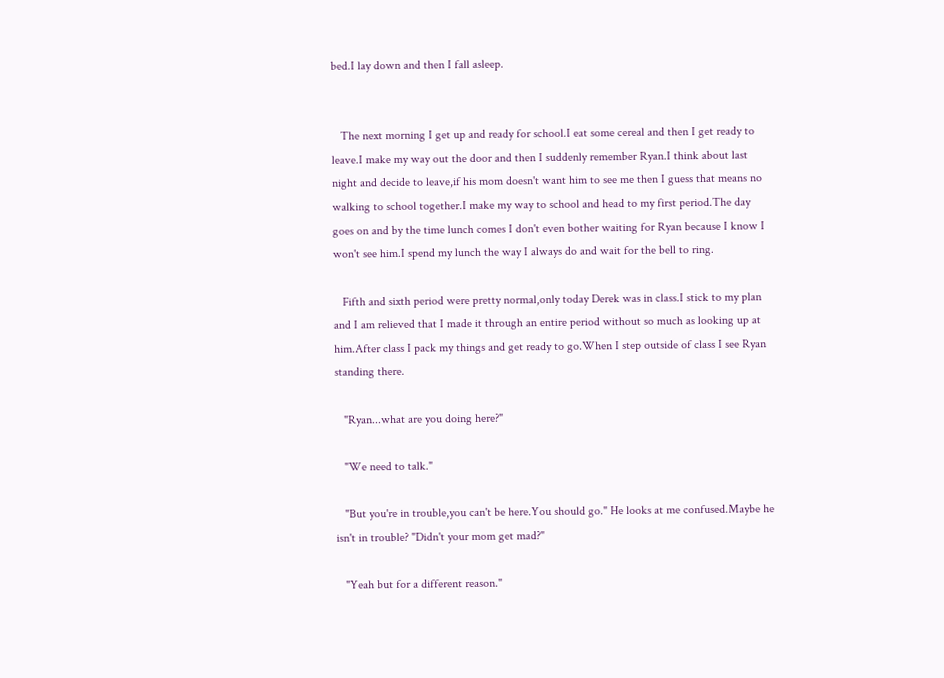bed.I lay down and then I fall asleep.


   The next morning I get up and ready for school.I eat some cereal and then I get ready to leave.I make my way out the door and then I suddenly remember Ryan.I think about last night and decide to leave,if his mom doesn't want him to see me then I guess that means no walking to school together.I make my way to school and head to my first period.The day goes on and by the time lunch comes I don't even bother waiting for Ryan because I know I won't see him.I spend my lunch the way I always do and wait for the bell to ring.

   Fifth and sixth period were pretty normal,only today Derek was in class.I stick to my plan and I am relieved that I made it through an entire period without so much as looking up at him.After class I pack my things and get ready to go.When I step outside of class I see Ryan standing there.

   "Ryan...what are you doing here?"

   "We need to talk."

   "But you're in trouble,you can't be here.You should go." He looks at me confused.Maybe he isn't in trouble? "Didn't your mom get mad?"

   "Yeah but for a different reason."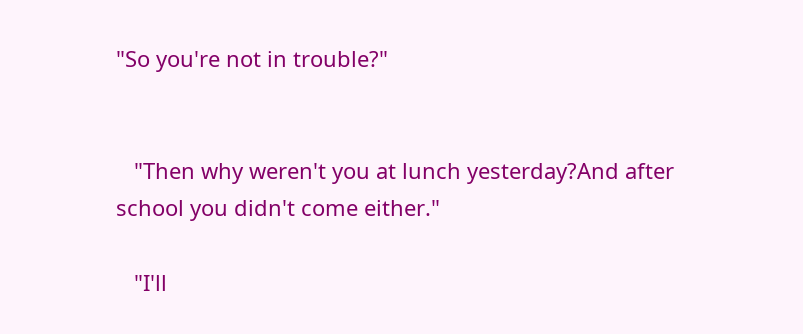"So you're not in trouble?"


   "Then why weren't you at lunch yesterday?And after school you didn't come either."

   "I'll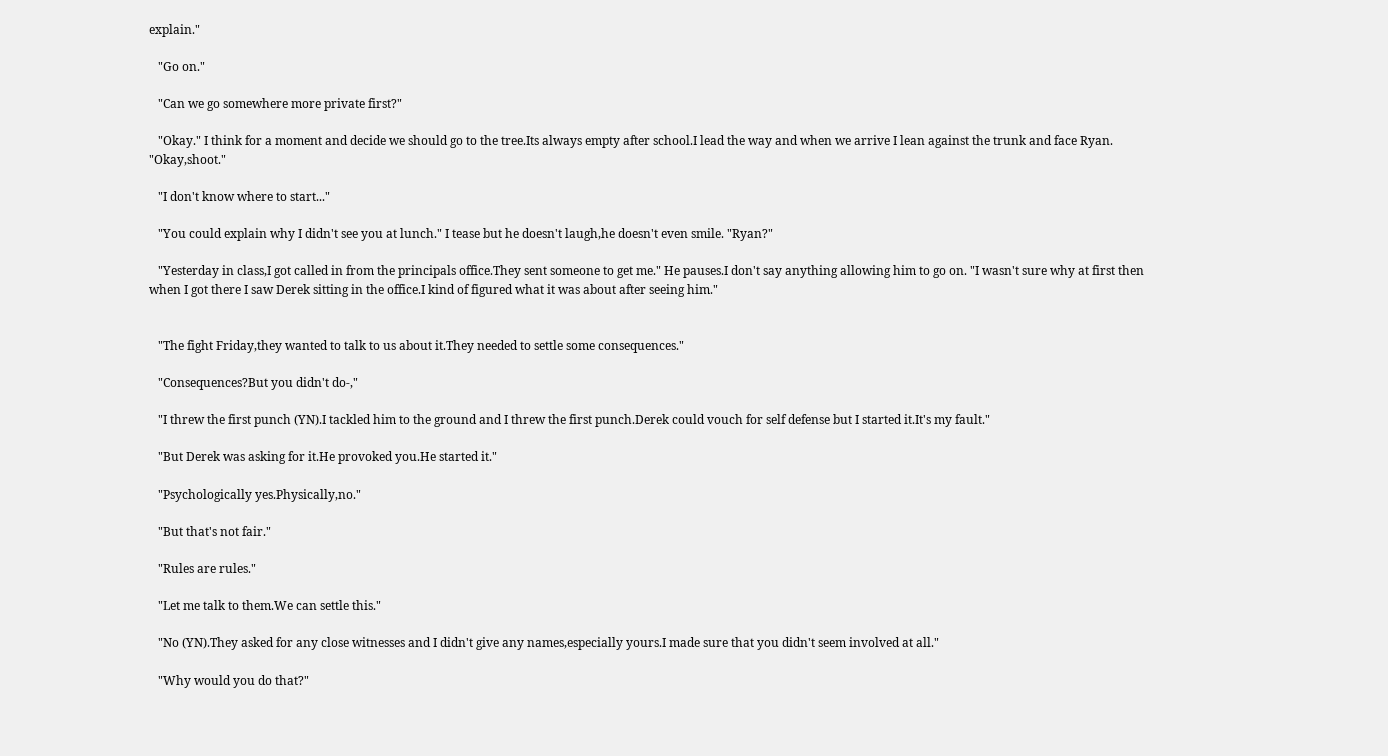explain."

   "Go on."

   "Can we go somewhere more private first?"

   "Okay." I think for a moment and decide we should go to the tree.Its always empty after school.I lead the way and when we arrive I lean against the trunk and face Ryan. "Okay,shoot."

   "I don't know where to start..."

   "You could explain why I didn't see you at lunch." I tease but he doesn't laugh,he doesn't even smile. "Ryan?"

   "Yesterday in class,I got called in from the principals office.They sent someone to get me." He pauses.I don't say anything allowing him to go on. "I wasn't sure why at first then when I got there I saw Derek sitting in the office.I kind of figured what it was about after seeing him."


   "The fight Friday,they wanted to talk to us about it.They needed to settle some consequences."

   "Consequences?But you didn't do-,"

   "I threw the first punch (YN).I tackled him to the ground and I threw the first punch.Derek could vouch for self defense but I started it.It's my fault."

   "But Derek was asking for it.He provoked you.He started it."

   "Psychologically yes.Physically,no."

   "But that's not fair."

   "Rules are rules."

   "Let me talk to them.We can settle this."

   "No (YN).They asked for any close witnesses and I didn't give any names,especially yours.I made sure that you didn't seem involved at all."

   "Why would you do that?"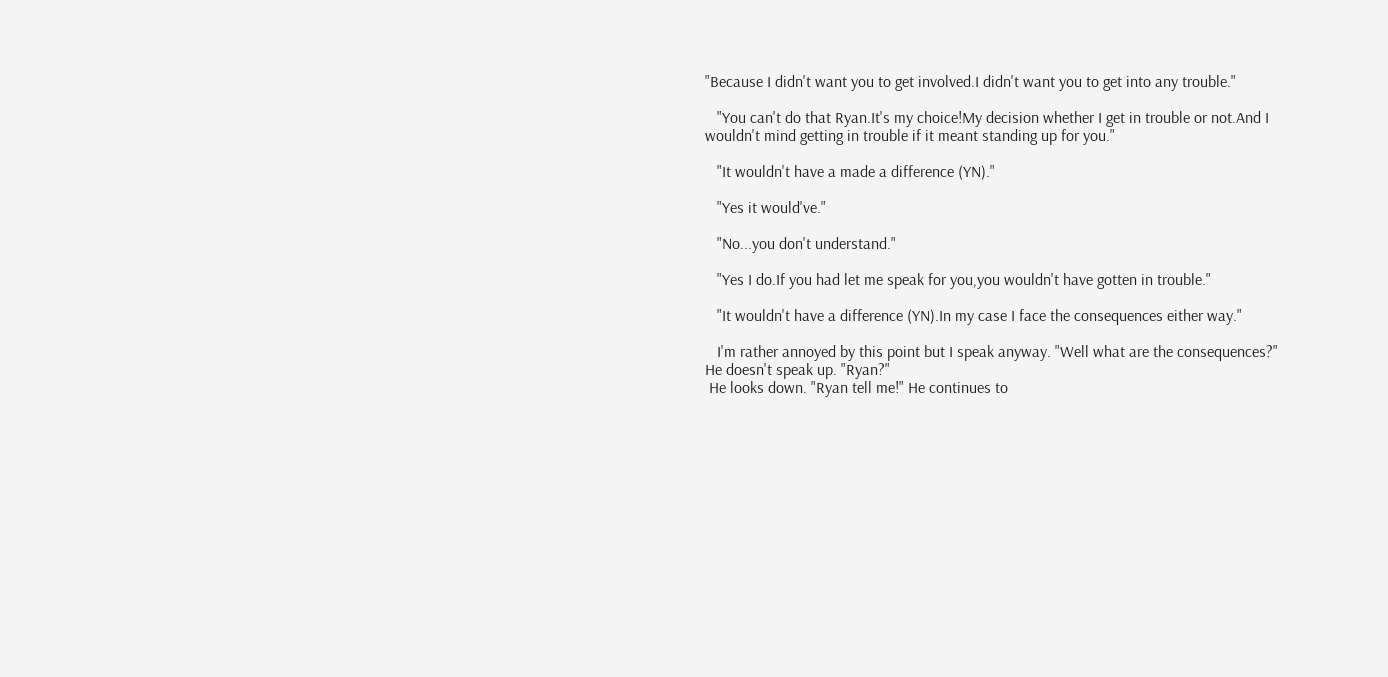"Because I didn't want you to get involved.I didn't want you to get into any trouble."

   "You can't do that Ryan.It's my choice!My decision whether I get in trouble or not.And I wouldn't mind getting in trouble if it meant standing up for you."

   "It wouldn't have a made a difference (YN)."

   "Yes it would've."

   "No...you don't understand."

   "Yes I do.If you had let me speak for you,you wouldn't have gotten in trouble."

   "It wouldn't have a difference (YN).In my case I face the consequences either way."

   I'm rather annoyed by this point but I speak anyway. "Well what are the consequences?" He doesn't speak up. "Ryan?"
 He looks down. "Ryan tell me!" He continues to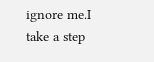ignore me.I take a step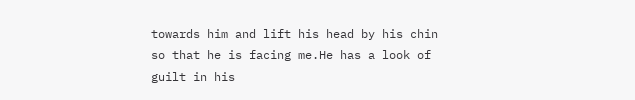towards him and lift his head by his chin so that he is facing me.He has a look of guilt in his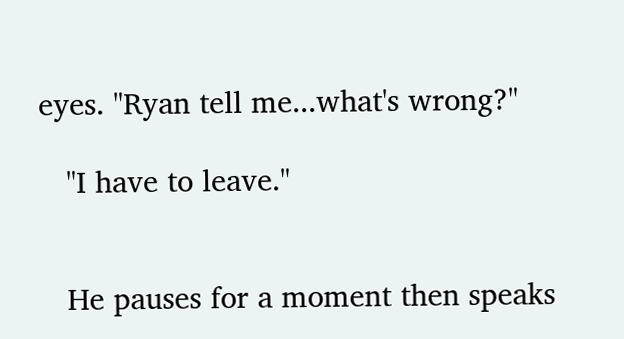eyes. "Ryan tell me...what's wrong?"

   "I have to leave."


   He pauses for a moment then speaks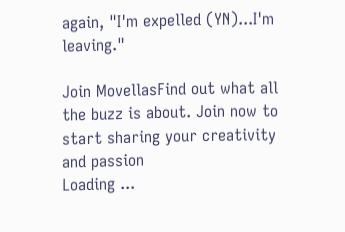again, "I'm expelled (YN)...I'm leaving."

Join MovellasFind out what all the buzz is about. Join now to start sharing your creativity and passion
Loading ...